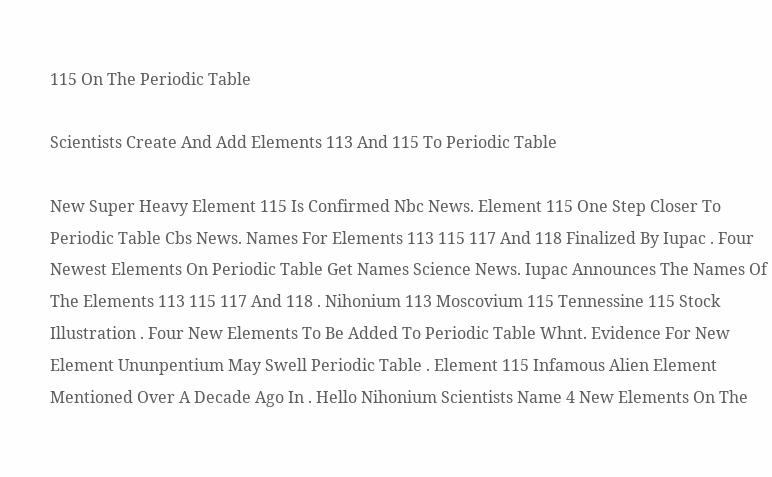115 On The Periodic Table

Scientists Create And Add Elements 113 And 115 To Periodic Table

New Super Heavy Element 115 Is Confirmed Nbc News. Element 115 One Step Closer To Periodic Table Cbs News. Names For Elements 113 115 117 And 118 Finalized By Iupac . Four Newest Elements On Periodic Table Get Names Science News. Iupac Announces The Names Of The Elements 113 115 117 And 118 . Nihonium 113 Moscovium 115 Tennessine 115 Stock Illustration . Four New Elements To Be Added To Periodic Table Whnt. Evidence For New Element Ununpentium May Swell Periodic Table . Element 115 Infamous Alien Element Mentioned Over A Decade Ago In . Hello Nihonium Scientists Name 4 New Elements On The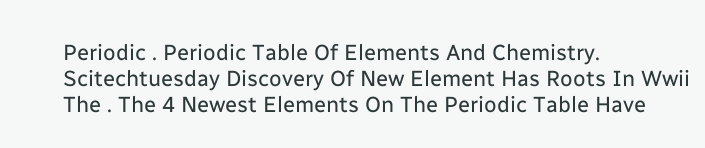Periodic . Periodic Table Of Elements And Chemistry. Scitechtuesday Discovery Of New Element Has Roots In Wwii The . The 4 Newest Elements On The Periodic Table Have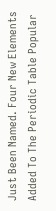Just Been Named. Four New Elements Added To The Periodic Table Popular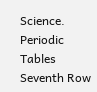Science. Periodic Tables Seventh Row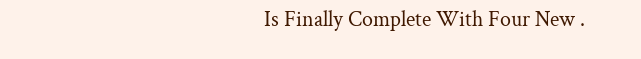Is Finally Complete With Four New .